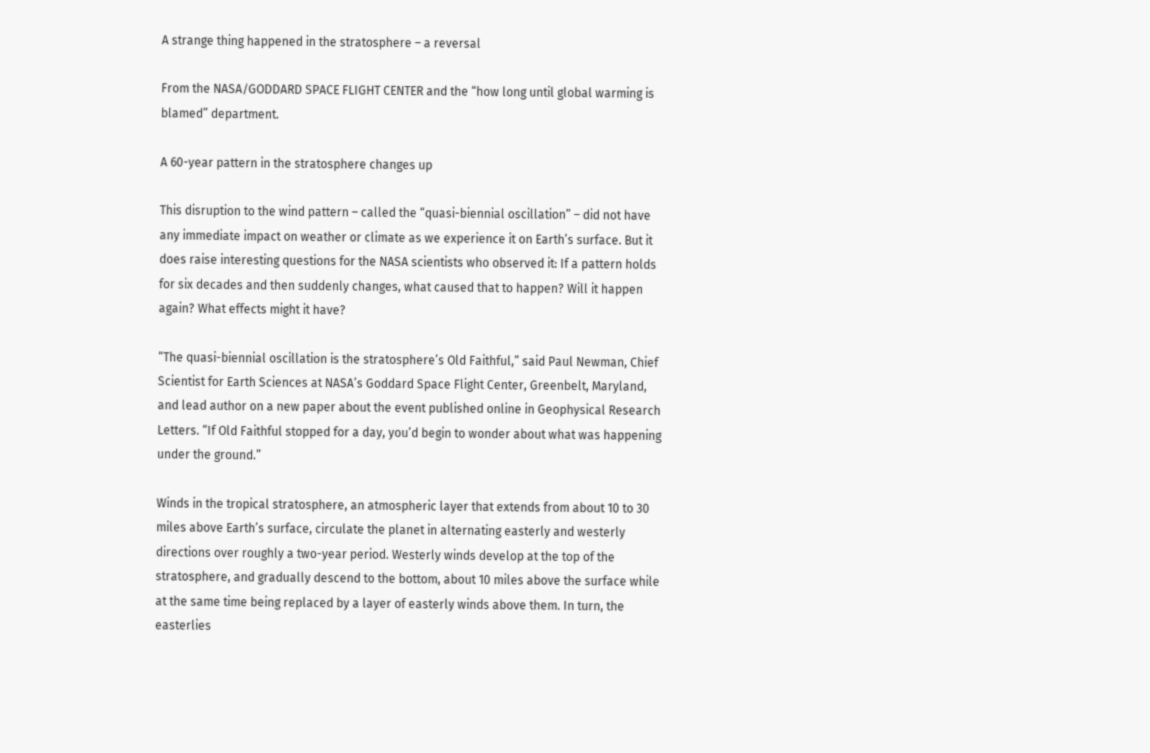A strange thing happened in the stratosphere – a reversal

From the NASA/GODDARD SPACE FLIGHT CENTER and the “how long until global warming is blamed” department.

A 60-year pattern in the stratosphere changes up

This disruption to the wind pattern – called the “quasi-biennial oscillation” – did not have any immediate impact on weather or climate as we experience it on Earth’s surface. But it does raise interesting questions for the NASA scientists who observed it: If a pattern holds for six decades and then suddenly changes, what caused that to happen? Will it happen again? What effects might it have?

“The quasi-biennial oscillation is the stratosphere’s Old Faithful,” said Paul Newman, Chief Scientist for Earth Sciences at NASA’s Goddard Space Flight Center, Greenbelt, Maryland, and lead author on a new paper about the event published online in Geophysical Research Letters. “If Old Faithful stopped for a day, you’d begin to wonder about what was happening under the ground.”

Winds in the tropical stratosphere, an atmospheric layer that extends from about 10 to 30 miles above Earth’s surface, circulate the planet in alternating easterly and westerly directions over roughly a two-year period. Westerly winds develop at the top of the stratosphere, and gradually descend to the bottom, about 10 miles above the surface while at the same time being replaced by a layer of easterly winds above them. In turn, the easterlies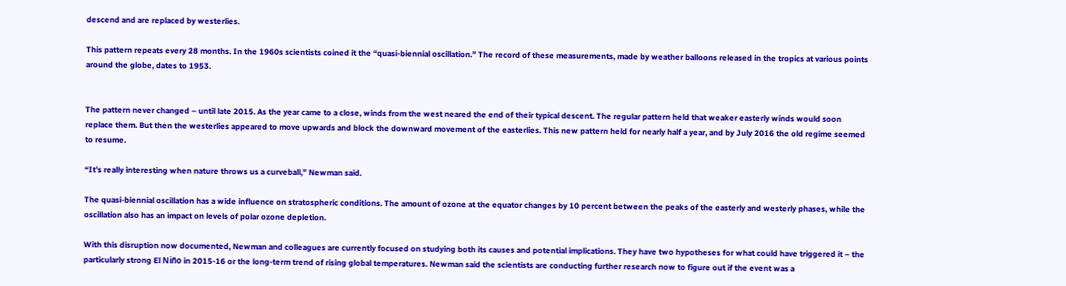descend and are replaced by westerlies.

This pattern repeats every 28 months. In the 1960s scientists coined it the “quasi-biennial oscillation.” The record of these measurements, made by weather balloons released in the tropics at various points around the globe, dates to 1953.


The pattern never changed – until late 2015. As the year came to a close, winds from the west neared the end of their typical descent. The regular pattern held that weaker easterly winds would soon replace them. But then the westerlies appeared to move upwards and block the downward movement of the easterlies. This new pattern held for nearly half a year, and by July 2016 the old regime seemed to resume.

“It’s really interesting when nature throws us a curveball,” Newman said.

The quasi-biennial oscillation has a wide influence on stratospheric conditions. The amount of ozone at the equator changes by 10 percent between the peaks of the easterly and westerly phases, while the oscillation also has an impact on levels of polar ozone depletion.

With this disruption now documented, Newman and colleagues are currently focused on studying both its causes and potential implications. They have two hypotheses for what could have triggered it – the particularly strong El Niño in 2015-16 or the long-term trend of rising global temperatures. Newman said the scientists are conducting further research now to figure out if the event was a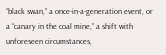“black swan,” a once-in-a-generation event, or a “canary in the coal mine,” a shift with unforeseen circumstances,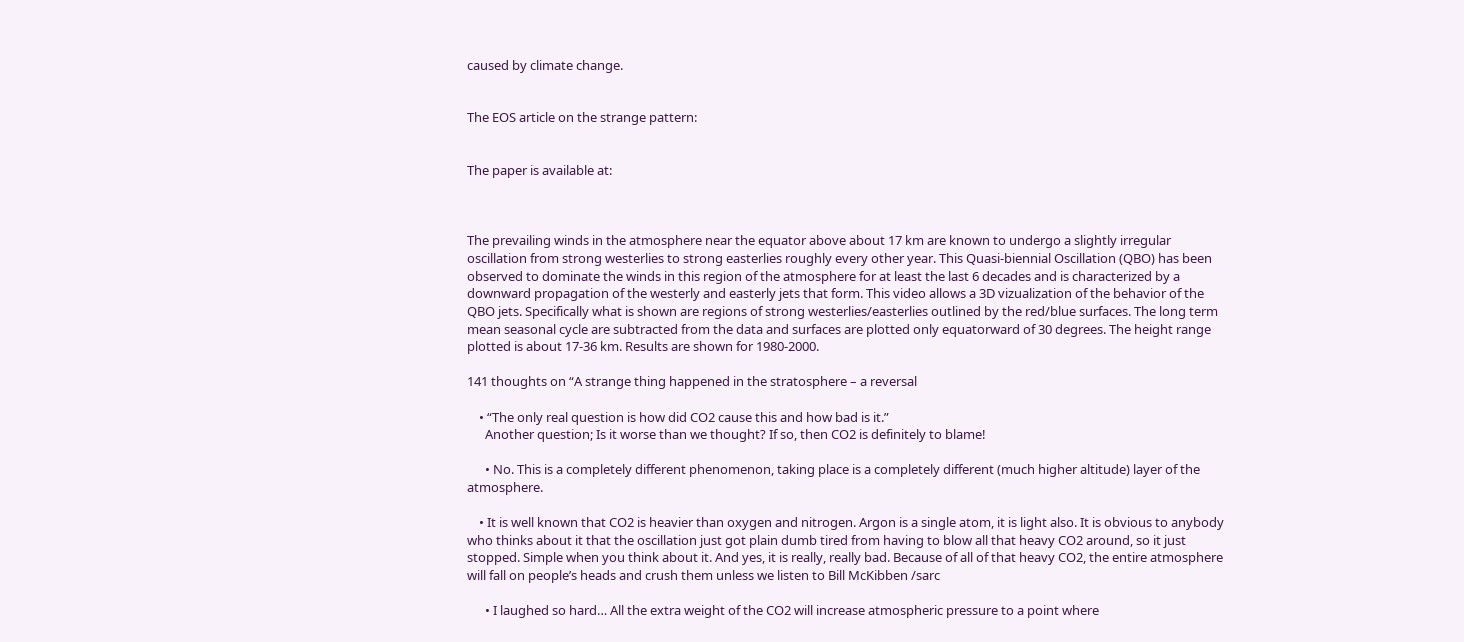caused by climate change.


The EOS article on the strange pattern:


The paper is available at:



The prevailing winds in the atmosphere near the equator above about 17 km are known to undergo a slightly irregular oscillation from strong westerlies to strong easterlies roughly every other year. This Quasi-biennial Oscillation (QBO) has been observed to dominate the winds in this region of the atmosphere for at least the last 6 decades and is characterized by a downward propagation of the westerly and easterly jets that form. This video allows a 3D vizualization of the behavior of the QBO jets. Specifically what is shown are regions of strong westerlies/easterlies outlined by the red/blue surfaces. The long term mean seasonal cycle are subtracted from the data and surfaces are plotted only equatorward of 30 degrees. The height range plotted is about 17-36 km. Results are shown for 1980-2000.

141 thoughts on “A strange thing happened in the stratosphere – a reversal

    • “The only real question is how did CO2 cause this and how bad is it.”
      Another question; Is it worse than we thought? If so, then CO2 is definitely to blame!

      • No. This is a completely different phenomenon, taking place is a completely different (much higher altitude) layer of the atmosphere.

    • It is well known that CO2 is heavier than oxygen and nitrogen. Argon is a single atom, it is light also. It is obvious to anybody who thinks about it that the oscillation just got plain dumb tired from having to blow all that heavy CO2 around, so it just stopped. Simple when you think about it. And yes, it is really, really bad. Because of all of that heavy CO2, the entire atmosphere will fall on people’s heads and crush them unless we listen to Bill McKibben /sarc

      • I laughed so hard… All the extra weight of the CO2 will increase atmospheric pressure to a point where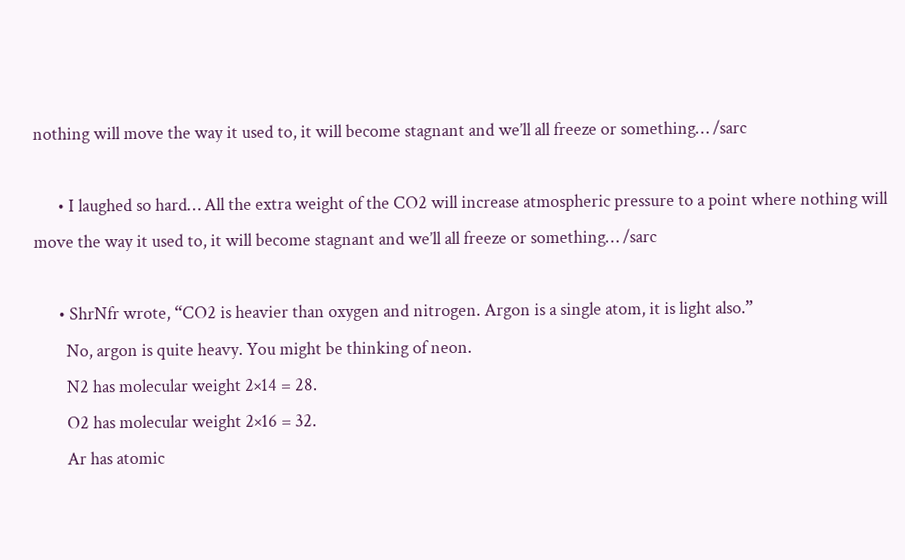nothing will move the way it used to, it will become stagnant and we’ll all freeze or something… /sarc

      • I laughed so hard… All the extra weight of the CO2 will increase atmospheric pressure to a point where nothing will move the way it used to, it will become stagnant and we’ll all freeze or something… /sarc

      • ShrNfr wrote, “CO2 is heavier than oxygen and nitrogen. Argon is a single atom, it is light also.”
        No, argon is quite heavy. You might be thinking of neon.
        N2 has molecular weight 2×14 = 28.
        O2 has molecular weight 2×16 = 32.
        Ar has atomic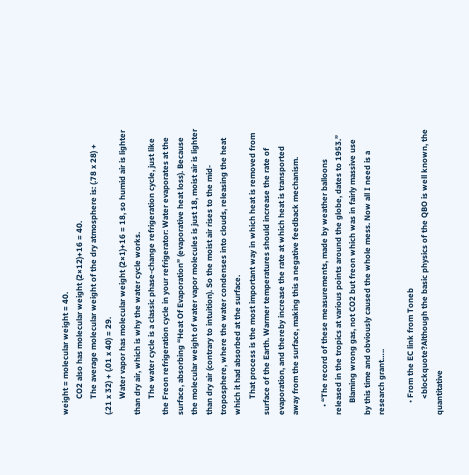weight = molecular weight = 40.
        CO2 also has molecular weight (2×12)+16 = 40.
        The average molecular weight of the dry atmosphere is: (.78 x 28) + (.21 x 32) + (.01 x 40) = 29.
        Water vapor has molecular weight (2×1)+16 = 18, so humid air is lighter than dry air, which is why the water cycle works.
        The water cycle is a classic phase-change refrigeration cycle, just like the Freon refrigeration cycle in your refrigerator: Water evaporates at the surface, absorbing “Heat Of Evaporation” (evaporative heat loss). Because the molecular weight of water vapor molecules is just 18, moist air is lighter than dry air (contrary to intuition). So the moist air rises to the mid-troposphere, where the water condenses into clouds, releasing the heat which it had absorbed at the surface.
        That process is the most important way in which heat is removed from surface of the Earth. Warmer temperatures should increase the rate of evaporation, and thereby increase the rate at which heat is transported away from the surface, making this a negative feedback mechanism.

    • “The record of these measurements, made by weather balloons released in the tropics at various points around the globe, dates to 1953.”
      Blaming wrong gas, not CO2 but freon which was in fairly massive use by this time and obviously caused the whole mess. Now all I need is a research grant…..

      • From the EC link from Toneb
        <blockquote?Although the basic physics of the QBO is well known, the quantitative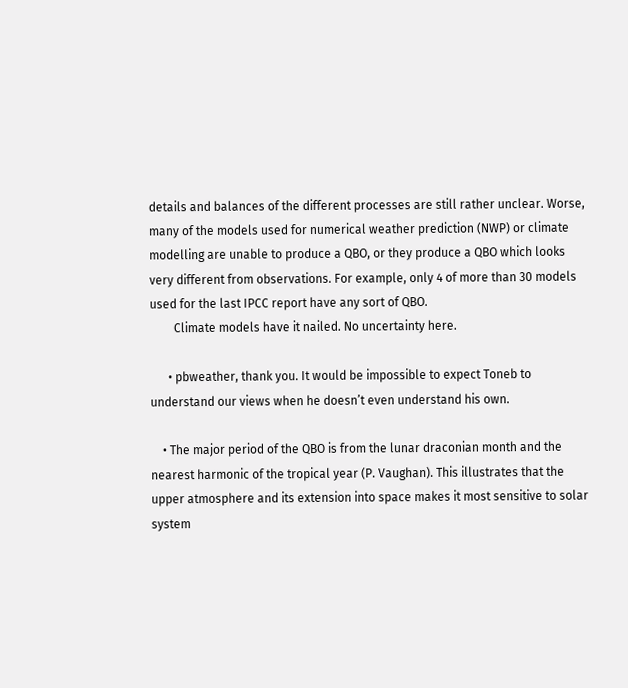details and balances of the different processes are still rather unclear. Worse, many of the models used for numerical weather prediction (NWP) or climate modelling are unable to produce a QBO, or they produce a QBO which looks very different from observations. For example, only 4 of more than 30 models used for the last IPCC report have any sort of QBO.
        Climate models have it nailed. No uncertainty here.

      • pbweather, thank you. It would be impossible to expect Toneb to understand our views when he doesn’t even understand his own.

    • The major period of the QBO is from the lunar draconian month and the nearest harmonic of the tropical year (P. Vaughan). This illustrates that the upper atmosphere and its extension into space makes it most sensitive to solar system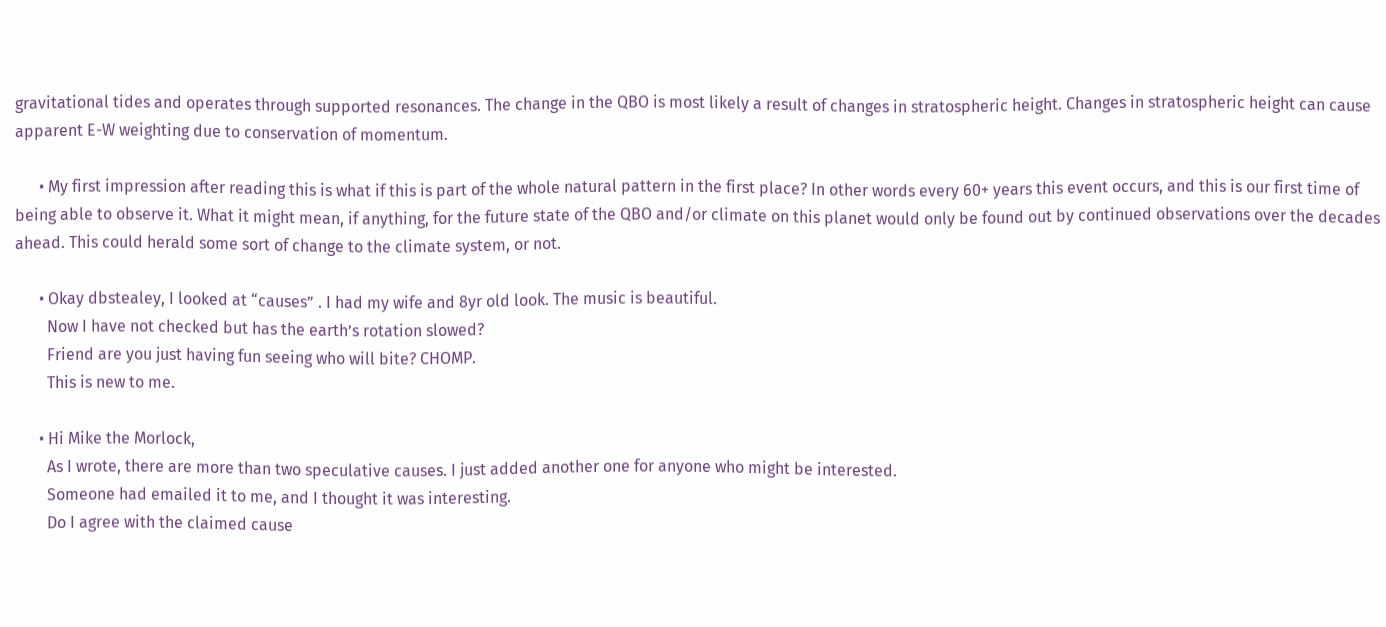gravitational tides and operates through supported resonances. The change in the QBO is most likely a result of changes in stratospheric height. Changes in stratospheric height can cause apparent E-W weighting due to conservation of momentum.

      • My first impression after reading this is what if this is part of the whole natural pattern in the first place? In other words every 60+ years this event occurs, and this is our first time of being able to observe it. What it might mean, if anything, for the future state of the QBO and/or climate on this planet would only be found out by continued observations over the decades ahead. This could herald some sort of change to the climate system, or not.

      • Okay dbstealey, I looked at “causes” . I had my wife and 8yr old look. The music is beautiful.
        Now I have not checked but has the earth’s rotation slowed?
        Friend are you just having fun seeing who will bite? CHOMP.
        This is new to me.

      • Hi Mike the Morlock,
        As I wrote, there are more than two speculative causes. I just added another one for anyone who might be interested.
        Someone had emailed it to me, and I thought it was interesting.
        Do I agree with the claimed cause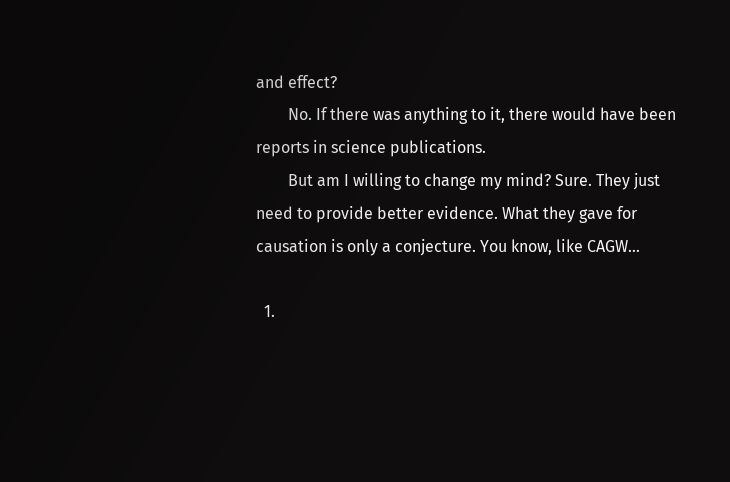and effect?
        No. If there was anything to it, there would have been reports in science publications.
        But am I willing to change my mind? Sure. They just need to provide better evidence. What they gave for causation is only a conjecture. You know, like CAGW…

  1.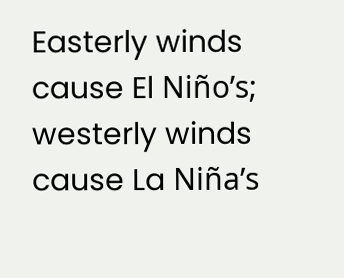Easterly winds cause El Niño’s; westerly winds cause La Niña’s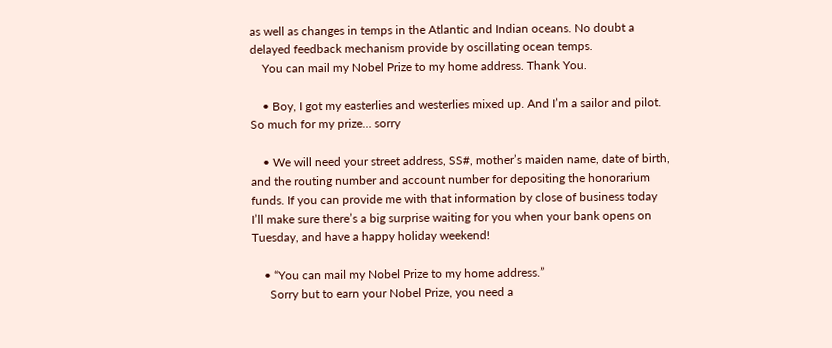as well as changes in temps in the Atlantic and Indian oceans. No doubt a delayed feedback mechanism provide by oscillating ocean temps.
    You can mail my Nobel Prize to my home address. Thank You.

    • Boy, I got my easterlies and westerlies mixed up. And I’m a sailor and pilot. So much for my prize… sorry

    • We will need your street address, SS#, mother’s maiden name, date of birth, and the routing number and account number for depositing the honorarium funds. If you can provide me with that information by close of business today I’ll make sure there’s a big surprise waiting for you when your bank opens on Tuesday, and have a happy holiday weekend!

    • “You can mail my Nobel Prize to my home address.”
      Sorry but to earn your Nobel Prize, you need a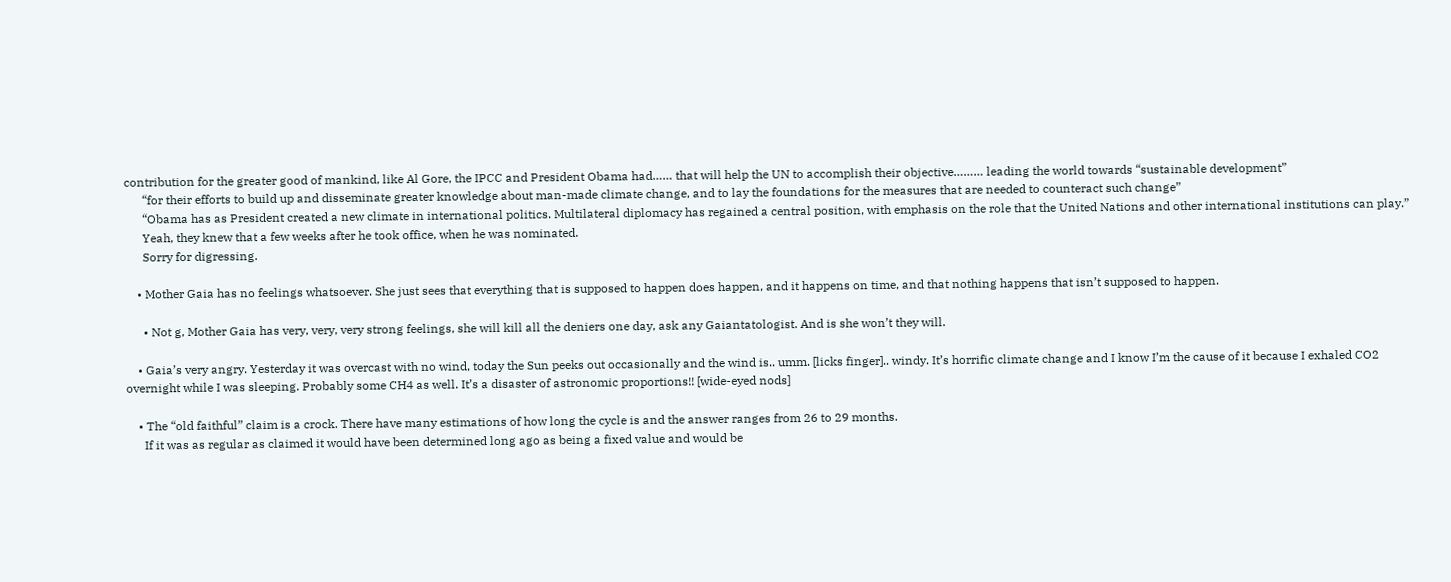contribution for the greater good of mankind, like Al Gore, the IPCC and President Obama had…… that will help the UN to accomplish their objective……… leading the world towards “sustainable development”
      “for their efforts to build up and disseminate greater knowledge about man-made climate change, and to lay the foundations for the measures that are needed to counteract such change”
      “Obama has as President created a new climate in international politics. Multilateral diplomacy has regained a central position, with emphasis on the role that the United Nations and other international institutions can play.”
      Yeah, they knew that a few weeks after he took office, when he was nominated.
      Sorry for digressing.

    • Mother Gaia has no feelings whatsoever. She just sees that everything that is supposed to happen does happen, and it happens on time, and that nothing happens that isn’t supposed to happen.

      • Not g, Mother Gaia has very, very, very strong feelings, she will kill all the deniers one day, ask any Gaiantatologist. And is she won’t they will.

    • Gaia’s very angry. Yesterday it was overcast with no wind, today the Sun peeks out occasionally and the wind is.. umm. [licks finger].. windy. It’s horrific climate change and I know I’m the cause of it because I exhaled CO2 overnight while I was sleeping. Probably some CH4 as well. It’s a disaster of astronomic proportions!! [wide-eyed nods]

    • The “old faithful” claim is a crock. There have many estimations of how long the cycle is and the answer ranges from 26 to 29 months.
      If it was as regular as claimed it would have been determined long ago as being a fixed value and would be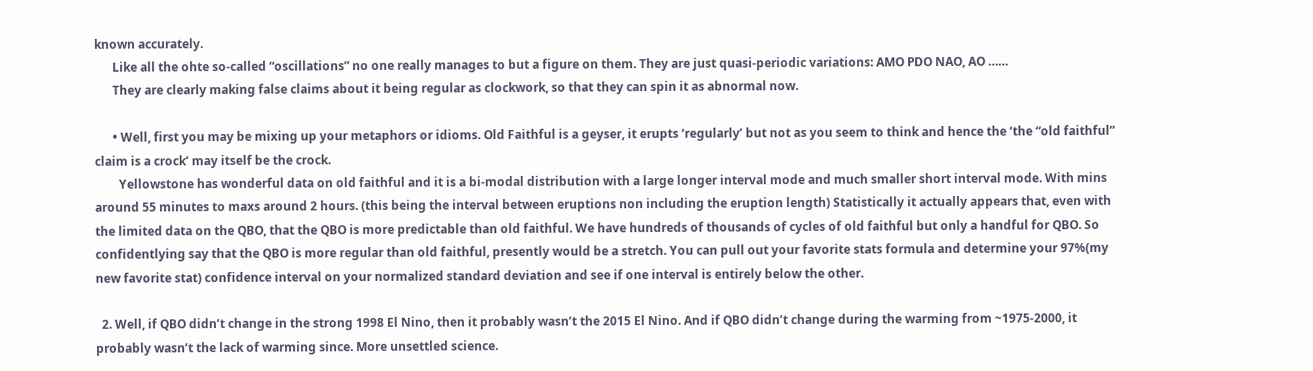known accurately.
      Like all the ohte so-called “oscillations” no one really manages to but a figure on them. They are just quasi-periodic variations: AMO PDO NAO, AO ……
      They are clearly making false claims about it being regular as clockwork, so that they can spin it as abnormal now.

      • Well, first you may be mixing up your metaphors or idioms. Old Faithful is a geyser, it erupts ‘regularly’ but not as you seem to think and hence the ‘the “old faithful” claim is a crock’ may itself be the crock.
        Yellowstone has wonderful data on old faithful and it is a bi-modal distribution with a large longer interval mode and much smaller short interval mode. With mins around 55 minutes to maxs around 2 hours. (this being the interval between eruptions non including the eruption length) Statistically it actually appears that, even with the limited data on the QBO, that the QBO is more predictable than old faithful. We have hundreds of thousands of cycles of old faithful but only a handful for QBO. So confidentlying say that the QBO is more regular than old faithful, presently would be a stretch. You can pull out your favorite stats formula and determine your 97%(my new favorite stat) confidence interval on your normalized standard deviation and see if one interval is entirely below the other.

  2. Well, if QBO didn’t change in the strong 1998 El Nino, then it probably wasn’t the 2015 El Nino. And if QBO didn’t change during the warming from ~1975-2000, it probably wasn’t the lack of warming since. More unsettled science.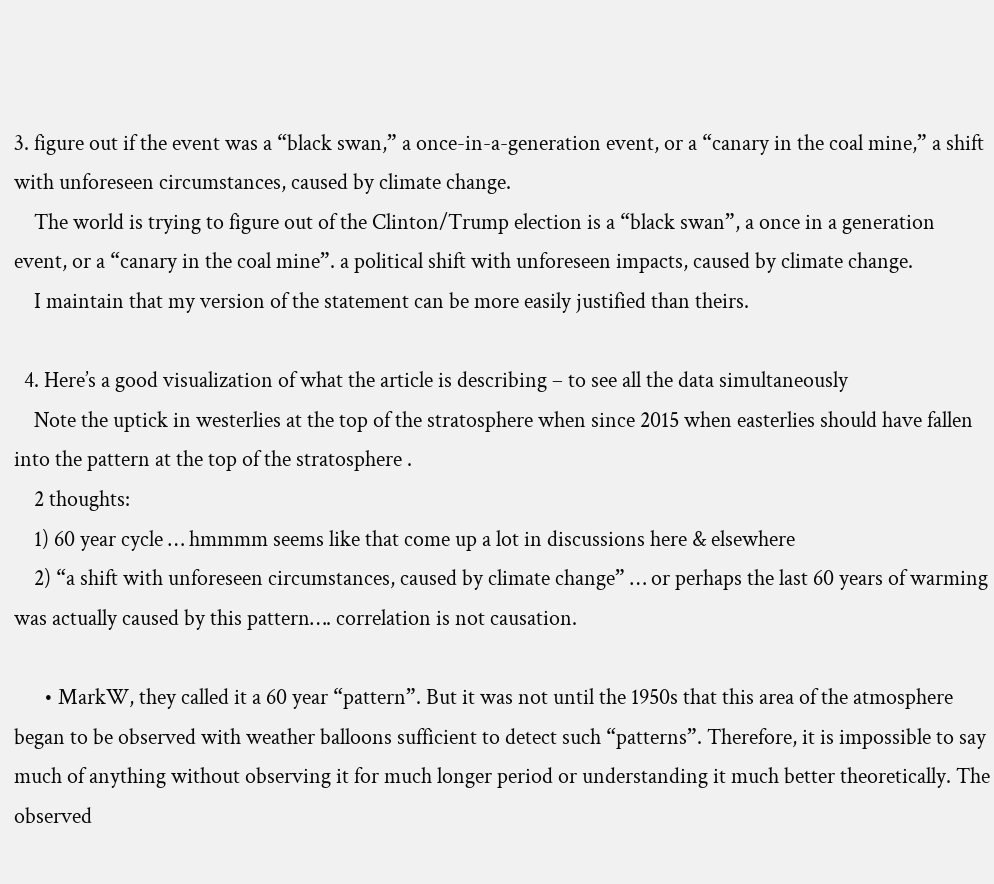3. figure out if the event was a “black swan,” a once-in-a-generation event, or a “canary in the coal mine,” a shift with unforeseen circumstances, caused by climate change.
    The world is trying to figure out of the Clinton/Trump election is a “black swan”, a once in a generation event, or a “canary in the coal mine”. a political shift with unforeseen impacts, caused by climate change.
    I maintain that my version of the statement can be more easily justified than theirs.

  4. Here’s a good visualization of what the article is describing – to see all the data simultaneously
    Note the uptick in westerlies at the top of the stratosphere when since 2015 when easterlies should have fallen into the pattern at the top of the stratosphere .
    2 thoughts:
    1) 60 year cycle … hmmmm seems like that come up a lot in discussions here & elsewhere
    2) “a shift with unforeseen circumstances, caused by climate change” … or perhaps the last 60 years of warming was actually caused by this pattern…. correlation is not causation.

      • MarkW, they called it a 60 year “pattern”. But it was not until the 1950s that this area of the atmosphere began to be observed with weather balloons sufficient to detect such “patterns”. Therefore, it is impossible to say much of anything without observing it for much longer period or understanding it much better theoretically. The observed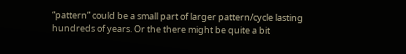“pattern” could be a small part of larger pattern/cycle lasting hundreds of years. Or the there might be quite a bit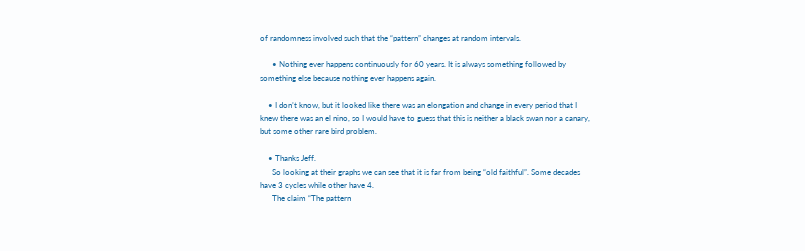of randomness involved such that the “pattern” changes at random intervals.

      • Nothing ever happens continuously for 60 years. It is always something followed by something else because nothing ever happens again.

    • I don’t know, but it looked like there was an elongation and change in every period that I knew there was an el nino, so I would have to guess that this is neither a black swan nor a canary, but some other rare bird problem.

    • Thanks Jeff.
      So looking at their graphs we can see that it is far from being “old faithful”. Some decades have 3 cycles while other have 4.
      The claim “The pattern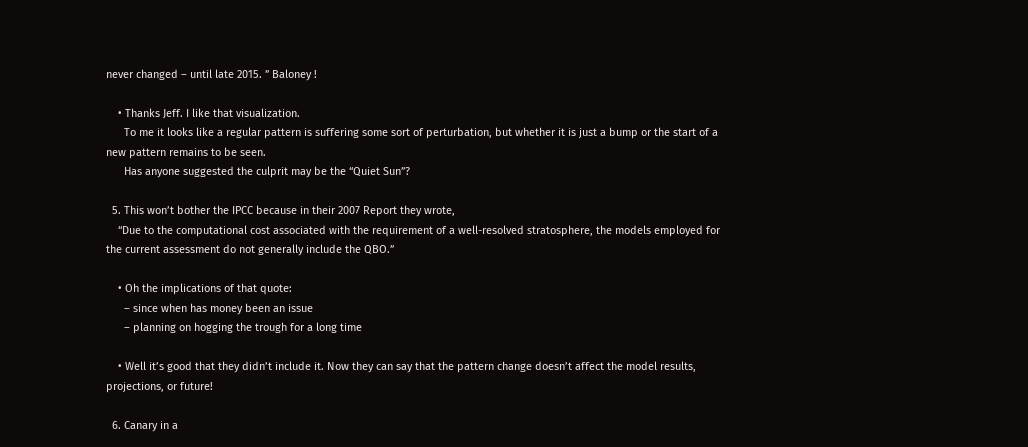never changed – until late 2015. ” Baloney !

    • Thanks Jeff. I like that visualization.
      To me it looks like a regular pattern is suffering some sort of perturbation, but whether it is just a bump or the start of a new pattern remains to be seen.
      Has anyone suggested the culprit may be the “Quiet Sun”?

  5. This won’t bother the IPCC because in their 2007 Report they wrote,
    “Due to the computational cost associated with the requirement of a well-resolved stratosphere, the models employed for the current assessment do not generally include the QBO.”

    • Oh the implications of that quote:
      – since when has money been an issue
      – planning on hogging the trough for a long time

    • Well it’s good that they didn’t include it. Now they can say that the pattern change doesn’t affect the model results, projections, or future!

  6. Canary in a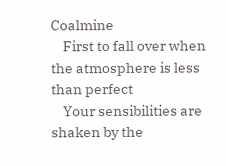Coalmine
    First to fall over when the atmosphere is less than perfect
    Your sensibilities are shaken by the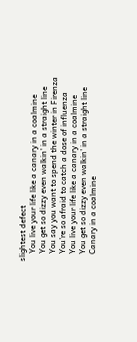slightest defect
    You live your life like a canary in a coalmine
    You get so dizzy even walkin’ in a straight line
    You say you want to spend the winter in Firenza
    You’re so afraid to catch a dose of influenza
    You live your life like a canary in a coalmine
    You get so dizzy even walkin’ in a straight line
    Canary in a coalmine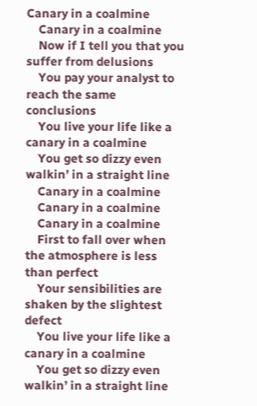Canary in a coalmine
    Canary in a coalmine
    Now if I tell you that you suffer from delusions
    You pay your analyst to reach the same conclusions
    You live your life like a canary in a coalmine
    You get so dizzy even walkin’ in a straight line
    Canary in a coalmine
    Canary in a coalmine
    Canary in a coalmine
    First to fall over when the atmosphere is less than perfect
    Your sensibilities are shaken by the slightest defect
    You live your life like a canary in a coalmine
    You get so dizzy even walkin’ in a straight line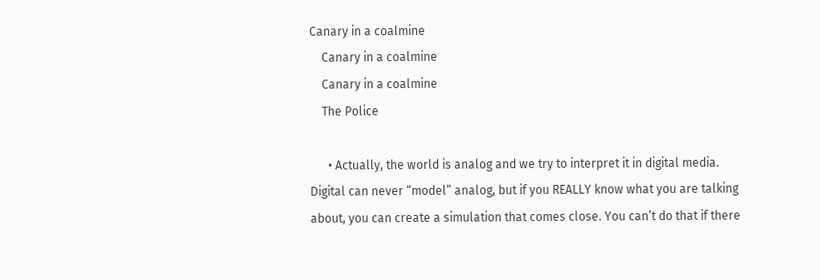Canary in a coalmine
    Canary in a coalmine
    Canary in a coalmine
    The Police

      • Actually, the world is analog and we try to interpret it in digital media. Digital can never “model” analog, but if you REALLY know what you are talking about, you can create a simulation that comes close. You can’t do that if there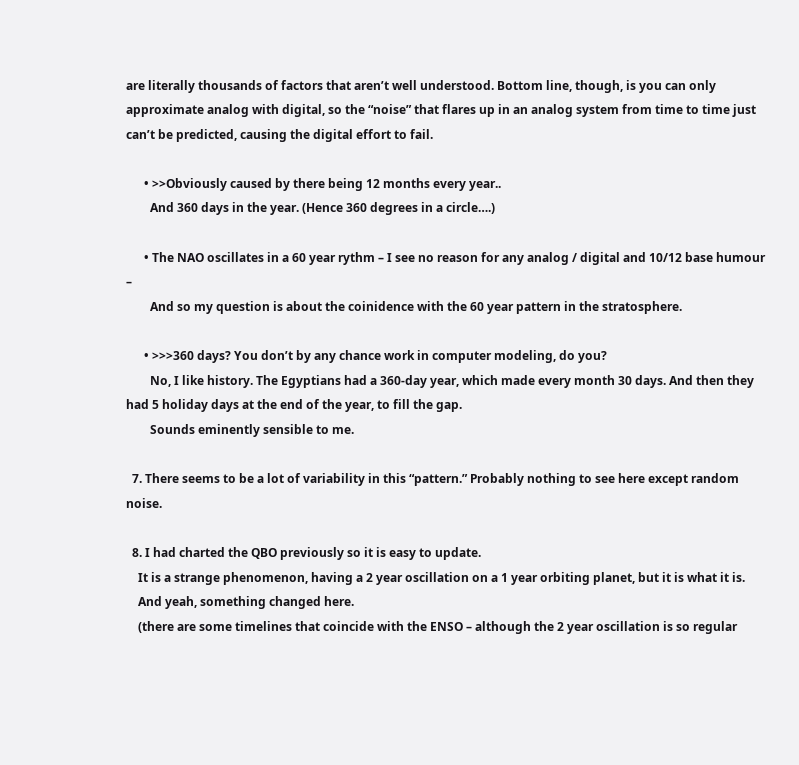are literally thousands of factors that aren’t well understood. Bottom line, though, is you can only approximate analog with digital, so the “noise” that flares up in an analog system from time to time just can’t be predicted, causing the digital effort to fail.

      • >>Obviously caused by there being 12 months every year..
        And 360 days in the year. (Hence 360 degrees in a circle….)

      • The NAO oscillates in a 60 year rythm – I see no reason for any analog / digital and 10/12 base humour –
        And so my question is about the coinidence with the 60 year pattern in the stratosphere.

      • >>>360 days? You don’t by any chance work in computer modeling, do you?
        No, I like history. The Egyptians had a 360-day year, which made every month 30 days. And then they had 5 holiday days at the end of the year, to fill the gap.
        Sounds eminently sensible to me.

  7. There seems to be a lot of variability in this “pattern.” Probably nothing to see here except random noise.

  8. I had charted the QBO previously so it is easy to update.
    It is a strange phenomenon, having a 2 year oscillation on a 1 year orbiting planet, but it is what it is.
    And yeah, something changed here.
    (there are some timelines that coincide with the ENSO – although the 2 year oscillation is so regular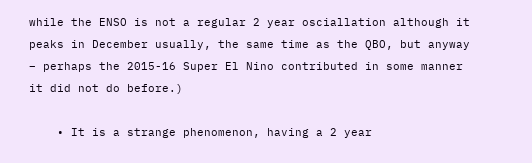while the ENSO is not a regular 2 year osciallation although it peaks in December usually, the same time as the QBO, but anyway – perhaps the 2015-16 Super El Nino contributed in some manner it did not do before.)

    • It is a strange phenomenon, having a 2 year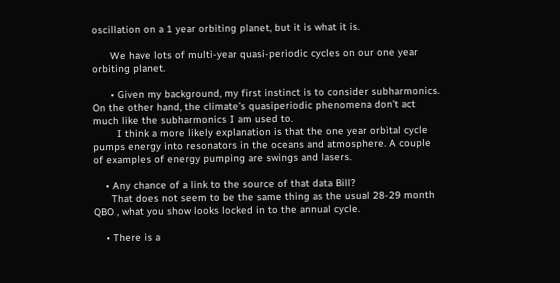oscillation on a 1 year orbiting planet, but it is what it is.

      We have lots of multi-year quasi-periodic cycles on our one year orbiting planet.

      • Given my background, my first instinct is to consider subharmonics. On the other hand, the climate’s quasiperiodic phenomena don’t act much like the subharmonics I am used to.
        I think a more likely explanation is that the one year orbital cycle pumps energy into resonators in the oceans and atmosphere. A couple of examples of energy pumping are swings and lasers.

    • Any chance of a link to the source of that data Bill?
      That does not seem to be the same thing as the usual 28-29 month QBO , what you show looks locked in to the annual cycle.

    • There is a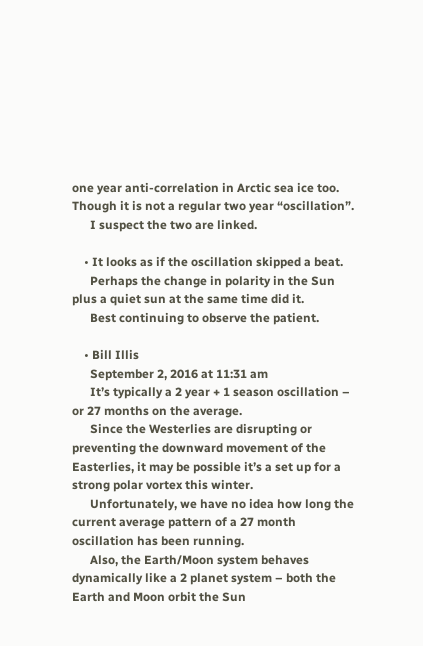one year anti-correlation in Arctic sea ice too. Though it is not a regular two year “oscillation”.
      I suspect the two are linked.

    • It looks as if the oscillation skipped a beat.
      Perhaps the change in polarity in the Sun plus a quiet sun at the same time did it.
      Best continuing to observe the patient.

    • Bill Illis
      September 2, 2016 at 11:31 am
      It’s typically a 2 year + 1 season oscillation – or 27 months on the average.
      Since the Westerlies are disrupting or preventing the downward movement of the Easterlies, it may be possible it’s a set up for a strong polar vortex this winter.
      Unfortunately, we have no idea how long the current average pattern of a 27 month oscillation has been running.
      Also, the Earth/Moon system behaves dynamically like a 2 planet system – both the Earth and Moon orbit the Sun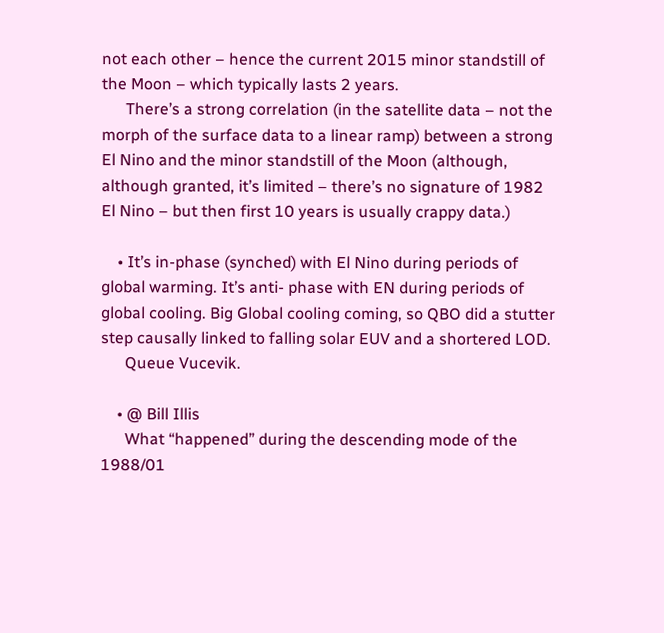not each other – hence the current 2015 minor standstill of the Moon – which typically lasts 2 years.
      There’s a strong correlation (in the satellite data – not the morph of the surface data to a linear ramp) between a strong El Nino and the minor standstill of the Moon (although, although granted, it’s limited – there’s no signature of 1982 El Nino – but then first 10 years is usually crappy data.)

    • It’s in-phase (synched) with El Nino during periods of global warming. It’s anti- phase with EN during periods of global cooling. Big Global cooling coming, so QBO did a stutter step causally linked to falling solar EUV and a shortered LOD.
      Queue Vucevik.

    • @ Bill Illis
      What “happened” during the descending mode of the 1988/01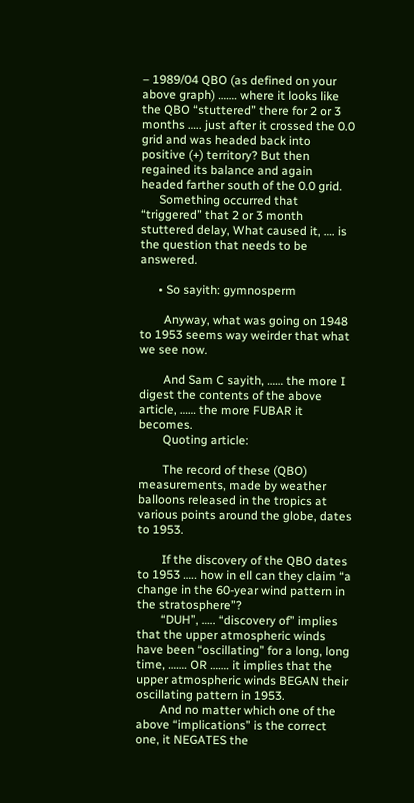– 1989/04 QBO (as defined on your above graph) ……. where it looks like the QBO “stuttered” there for 2 or 3 months ….. just after it crossed the 0.0 grid and was headed back into positive (+) territory? But then regained its balance and again headed farther south of the 0.0 grid.
      Something occurred that “triggered” that 2 or 3 month stuttered delay, What caused it, …. is the question that needs to be answered.

      • So sayith: gymnosperm

        Anyway, what was going on 1948 to 1953 seems way weirder that what we see now.

        And Sam C sayith, …… the more I digest the contents of the above article, …… the more FUBAR it becomes.
        Quoting article:

        The record of these (QBO) measurements, made by weather balloons released in the tropics at various points around the globe, dates to 1953.

        If the discovery of the QBO dates to 1953 ….. how in ell can they claim “a change in the 60-year wind pattern in the stratosphere”?
        “DUH”, ….. “discovery of” implies that the upper atmospheric winds have been “oscillating” for a long, long time, ……. OR ……. it implies that the upper atmospheric winds BEGAN their oscillating pattern in 1953.
        And no matter which one of the above “implications” is the correct one, it NEGATES the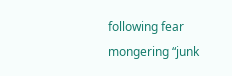following fear mongering “junk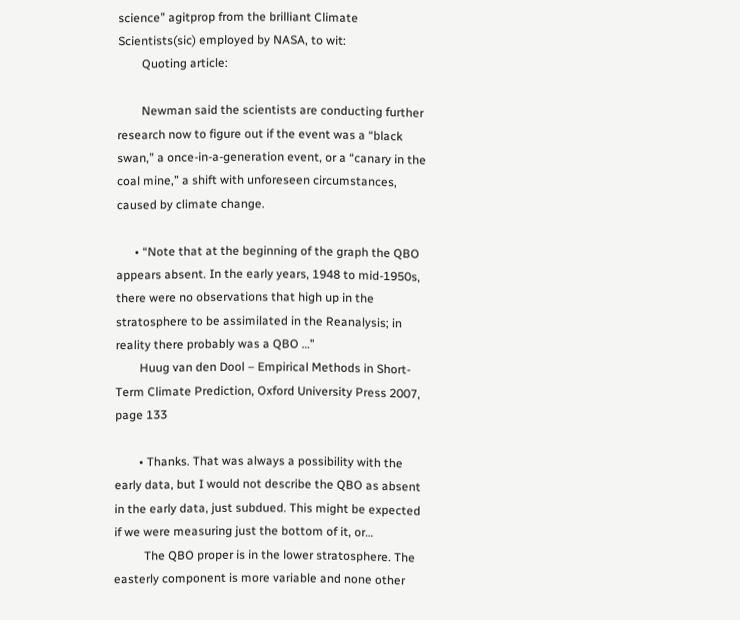science” agitprop from the brilliant Climate Scientists(sic) employed by NASA, to wit:
        Quoting article:

        Newman said the scientists are conducting further research now to figure out if the event was a “black swan,” a once-in-a-generation event, or a “canary in the coal mine,” a shift with unforeseen circumstances, caused by climate change.

      • “Note that at the beginning of the graph the QBO appears absent. In the early years, 1948 to mid-1950s, there were no observations that high up in the stratosphere to be assimilated in the Reanalysis; in reality there probably was a QBO …”
        Huug van den Dool – Empirical Methods in Short-Term Climate Prediction, Oxford University Press 2007, page 133

        • Thanks. That was always a possibility with the early data, but I would not describe the QBO as absent in the early data, just subdued. This might be expected if we were measuring just the bottom of it, or…
          The QBO proper is in the lower stratosphere. The easterly component is more variable and none other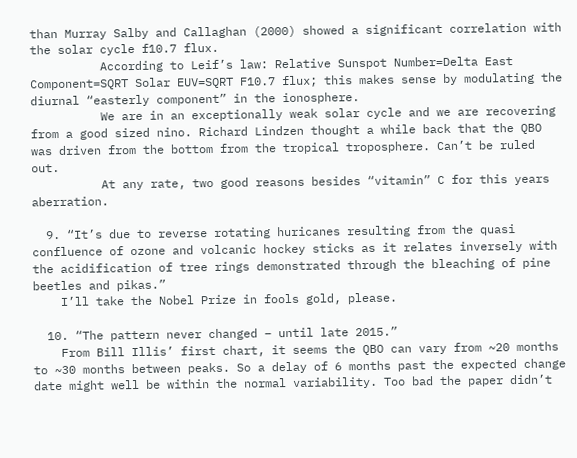than Murray Salby and Callaghan (2000) showed a significant correlation with the solar cycle f10.7 flux.
          According to Leif’s law: Relative Sunspot Number=Delta East Component=SQRT Solar EUV=SQRT F10.7 flux; this makes sense by modulating the diurnal “easterly component” in the ionosphere.
          We are in an exceptionally weak solar cycle and we are recovering from a good sized nino. Richard Lindzen thought a while back that the QBO was driven from the bottom from the tropical troposphere. Can’t be ruled out.
          At any rate, two good reasons besides “vitamin” C for this years aberration.

  9. “It’s due to reverse rotating huricanes resulting from the quasi confluence of ozone and volcanic hockey sticks as it relates inversely with the acidification of tree rings demonstrated through the bleaching of pine beetles and pikas.”
    I’ll take the Nobel Prize in fools gold, please.

  10. “The pattern never changed – until late 2015.”
    From Bill Illis’ first chart, it seems the QBO can vary from ~20 months to ~30 months between peaks. So a delay of 6 months past the expected change date might well be within the normal variability. Too bad the paper didn’t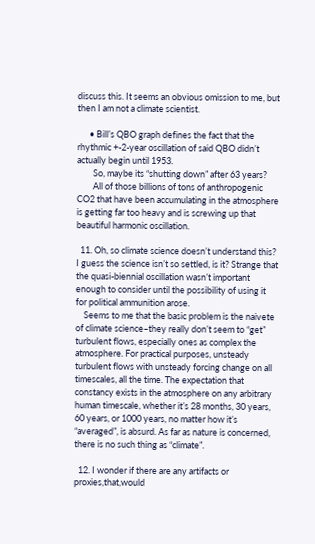discuss this. It seems an obvious omission to me, but then I am not a climate scientist.

      • Bill’s QBO graph defines the fact that the rhythmic +-2-year oscillation of said QBO didn’t actually begin until 1953.
        So, maybe its “shutting down” after 63 years?
        All of those billions of tons of anthropogenic CO2 that have been accumulating in the atmosphere is getting far too heavy and is screwing up that beautiful harmonic oscillation.

  11. Oh, so climate science doesn’t understand this? I guess the science isn’t so settled, is it? Strange that the quasi-biennial oscillation wasn’t important enough to consider until the possibility of using it for political ammunition arose.
    Seems to me that the basic problem is the naivete of climate science–they really don’t seem to “get” turbulent flows, especially ones as complex the atmosphere. For practical purposes, unsteady turbulent flows with unsteady forcing change on all timescales, all the time. The expectation that constancy exists in the atmosphere on any arbitrary human timescale, whether it’s 28 months, 30 years, 60 years, or 1000 years, no matter how it’s “averaged”, is absurd. As far as nature is concerned, there is no such thing as “climate”.

  12. I wonder if there are any artifacts or proxies,that,would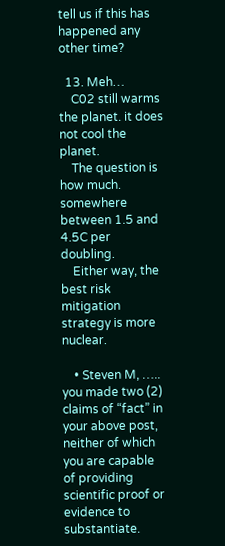tell us if this has happened any other time?

  13. Meh…
    C02 still warms the planet. it does not cool the planet.
    The question is how much. somewhere between 1.5 and 4.5C per doubling.
    Either way, the best risk mitigation strategy is more nuclear.

    • Steven M, ….. you made two (2) claims of “fact” in your above post, neither of which you are capable of providing scientific proof or evidence to substantiate.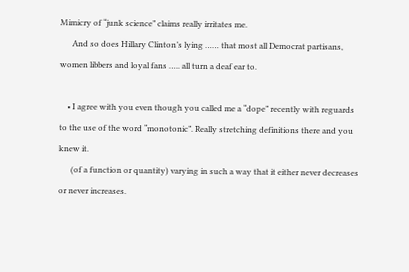Mimicry of “junk science” claims really irritates me.
      And so does Hillary Clinton’s lying …… that most all Democrat partisans, women libbers and loyal fans ….. all turn a deaf ear to.

    • I agree with you even though you called me a “dope” recently with reguards to the use of the word “monotonic”. Really stretching definitions there and you knew it.
      (of a function or quantity) varying in such a way that it either never decreases or never increases.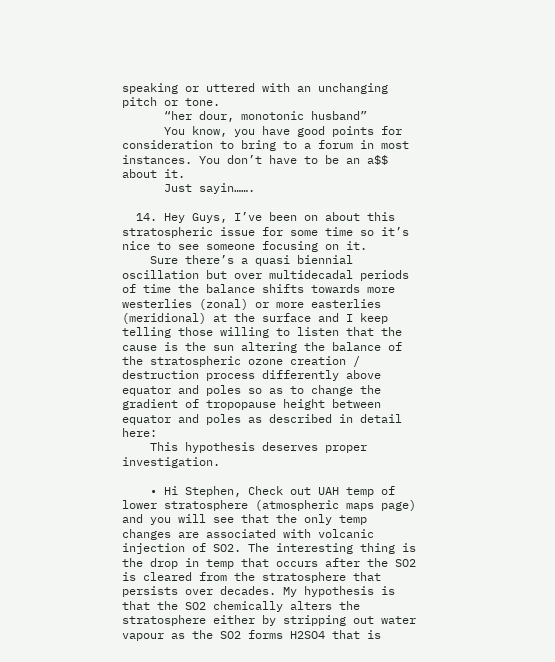speaking or uttered with an unchanging pitch or tone.
      “her dour, monotonic husband”
      You know, you have good points for consideration to bring to a forum in most instances. You don’t have to be an a$$ about it.
      Just sayin…….

  14. Hey Guys, I’ve been on about this stratospheric issue for some time so it’s nice to see someone focusing on it.
    Sure there’s a quasi biennial oscillation but over multidecadal periods of time the balance shifts towards more westerlies (zonal) or more easterlies (meridional) at the surface and I keep telling those willing to listen that the cause is the sun altering the balance of the stratospheric ozone creation / destruction process differently above equator and poles so as to change the gradient of tropopause height between equator and poles as described in detail here:
    This hypothesis deserves proper investigation.

    • Hi Stephen, Check out UAH temp of lower stratosphere (atmospheric maps page) and you will see that the only temp changes are associated with volcanic injection of SO2. The interesting thing is the drop in temp that occurs after the SO2 is cleared from the stratosphere that persists over decades. My hypothesis is that the SO2 chemically alters the stratosphere either by stripping out water vapour as the SO2 forms H2SO4 that is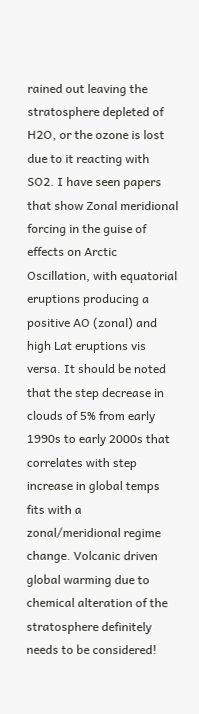rained out leaving the stratosphere depleted of H2O, or the ozone is lost due to it reacting with SO2. I have seen papers that show Zonal meridional forcing in the guise of effects on Arctic Oscillation, with equatorial eruptions producing a positive AO (zonal) and high Lat eruptions vis versa. It should be noted that the step decrease in clouds of 5% from early 1990s to early 2000s that correlates with step increase in global temps fits with a zonal/meridional regime change. Volcanic driven global warming due to chemical alteration of the stratosphere definitely needs to be considered!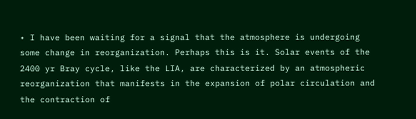• I have been waiting for a signal that the atmosphere is undergoing some change in reorganization. Perhaps this is it. Solar events of the 2400 yr Bray cycle, like the LIA, are characterized by an atmospheric reorganization that manifests in the expansion of polar circulation and the contraction of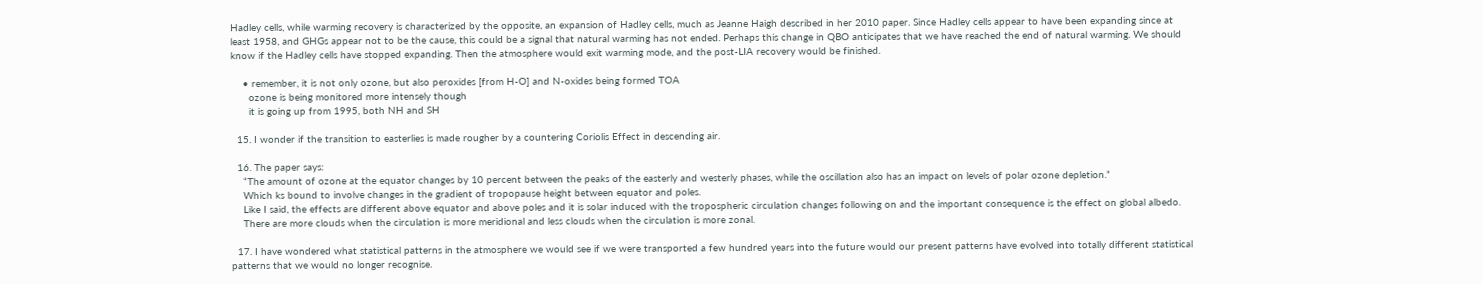Hadley cells, while warming recovery is characterized by the opposite, an expansion of Hadley cells, much as Jeanne Haigh described in her 2010 paper. Since Hadley cells appear to have been expanding since at least 1958, and GHGs appear not to be the cause, this could be a signal that natural warming has not ended. Perhaps this change in QBO anticipates that we have reached the end of natural warming. We should know if the Hadley cells have stopped expanding. Then the atmosphere would exit warming mode, and the post-LIA recovery would be finished.

    • remember, it is not only ozone, but also peroxides [from H-O] and N-oxides being formed TOA
      ozone is being monitored more intensely though
      it is going up from 1995, both NH and SH

  15. I wonder if the transition to easterlies is made rougher by a countering Coriolis Effect in descending air.

  16. The paper says:
    “The amount of ozone at the equator changes by 10 percent between the peaks of the easterly and westerly phases, while the oscillation also has an impact on levels of polar ozone depletion.”
    Which ks bound to involve changes in the gradient of tropopause height between equator and poles.
    Like I said, the effects are different above equator and above poles and it is solar induced with the tropospheric circulation changes following on and the important consequence is the effect on global albedo.
    There are more clouds when the circulation is more meridional and less clouds when the circulation is more zonal.

  17. I have wondered what statistical patterns in the atmosphere we would see if we were transported a few hundred years into the future would our present patterns have evolved into totally different statistical patterns that we would no longer recognise.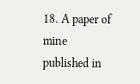18. A paper of mine published in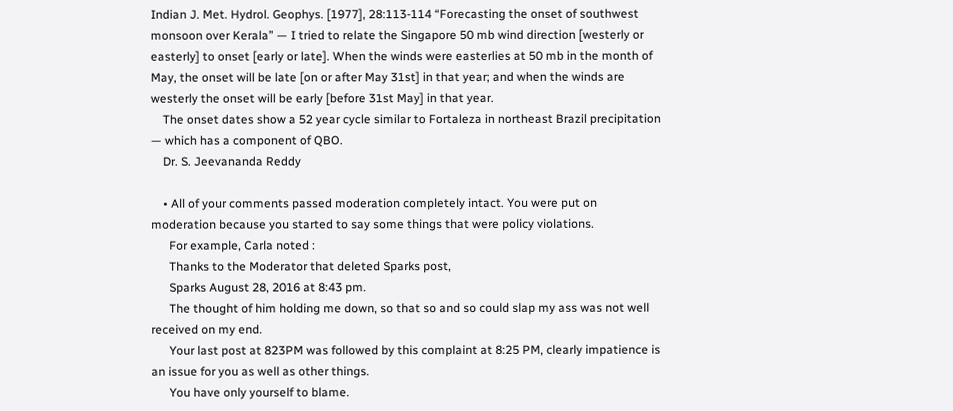Indian J. Met. Hydrol. Geophys. [1977], 28:113-114 “Forecasting the onset of southwest monsoon over Kerala” — I tried to relate the Singapore 50 mb wind direction [westerly or easterly] to onset [early or late]. When the winds were easterlies at 50 mb in the month of May, the onset will be late [on or after May 31st] in that year; and when the winds are westerly the onset will be early [before 31st May] in that year.
    The onset dates show a 52 year cycle similar to Fortaleza in northeast Brazil precipitation — which has a component of QBO.
    Dr. S. Jeevananda Reddy

    • All of your comments passed moderation completely intact. You were put on moderation because you started to say some things that were policy violations.
      For example, Carla noted :
      Thanks to the Moderator that deleted Sparks post,
      Sparks August 28, 2016 at 8:43 pm.
      The thought of him holding me down, so that so and so could slap my ass was not well received on my end.
      Your last post at 823PM was followed by this complaint at 8:25 PM, clearly impatience is an issue for you as well as other things.
      You have only yourself to blame.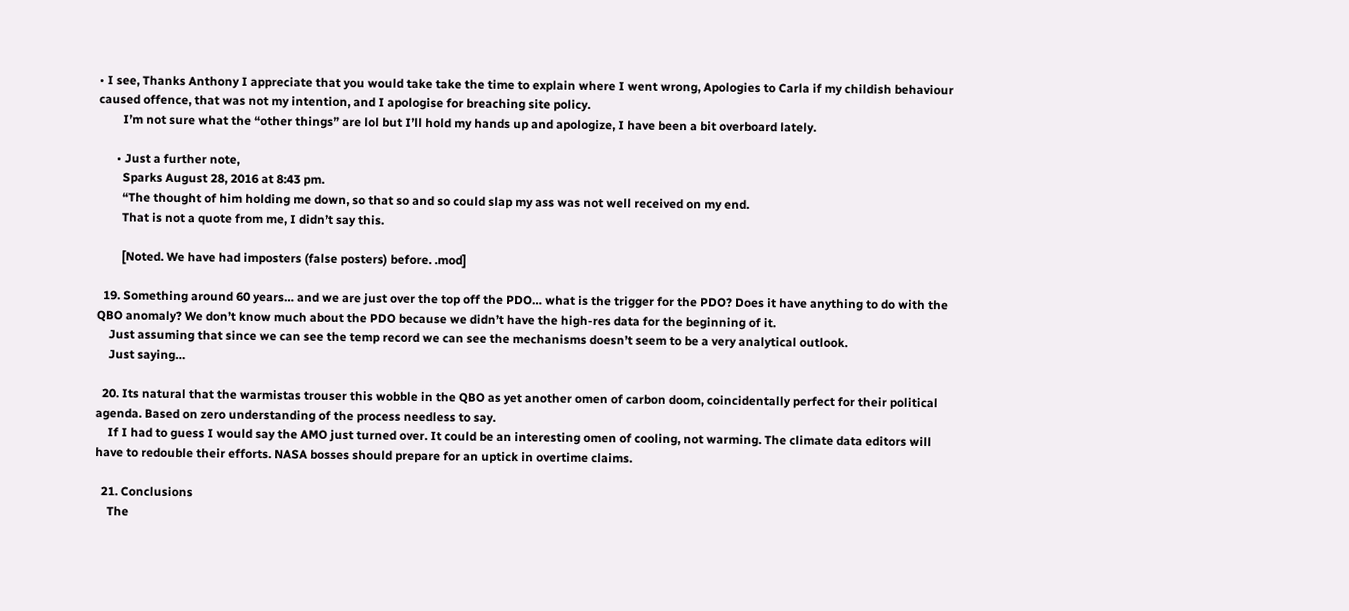• I see, Thanks Anthony I appreciate that you would take take the time to explain where I went wrong, Apologies to Carla if my childish behaviour caused offence, that was not my intention, and I apologise for breaching site policy.
        I’m not sure what the “other things” are lol but I’ll hold my hands up and apologize, I have been a bit overboard lately.

      • Just a further note,
        Sparks August 28, 2016 at 8:43 pm.
        “The thought of him holding me down, so that so and so could slap my ass was not well received on my end.
        That is not a quote from me, I didn’t say this.

        [Noted. We have had imposters (false posters) before. .mod]

  19. Something around 60 years… and we are just over the top off the PDO… what is the trigger for the PDO? Does it have anything to do with the QBO anomaly? We don’t know much about the PDO because we didn’t have the high-res data for the beginning of it.
    Just assuming that since we can see the temp record we can see the mechanisms doesn’t seem to be a very analytical outlook.
    Just saying…

  20. Its natural that the warmistas trouser this wobble in the QBO as yet another omen of carbon doom, coincidentally perfect for their political agenda. Based on zero understanding of the process needless to say.
    If I had to guess I would say the AMO just turned over. It could be an interesting omen of cooling, not warming. The climate data editors will have to redouble their efforts. NASA bosses should prepare for an uptick in overtime claims.

  21. Conclusions
    The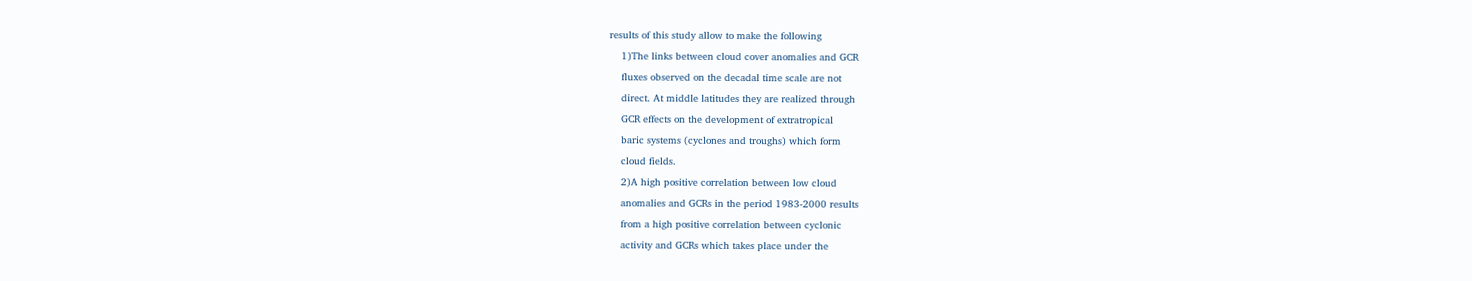results of this study allow to make the following
    1)The links between cloud cover anomalies and GCR
    fluxes observed on the decadal time scale are not
    direct. At middle latitudes they are realized through
    GCR effects on the development of extratropical
    baric systems (cyclones and troughs) which form
    cloud fields.
    2)A high positive correlation between low cloud
    anomalies and GCRs in the period 1983-2000 results
    from a high positive correlation between cyclonic
    activity and GCRs which takes place under the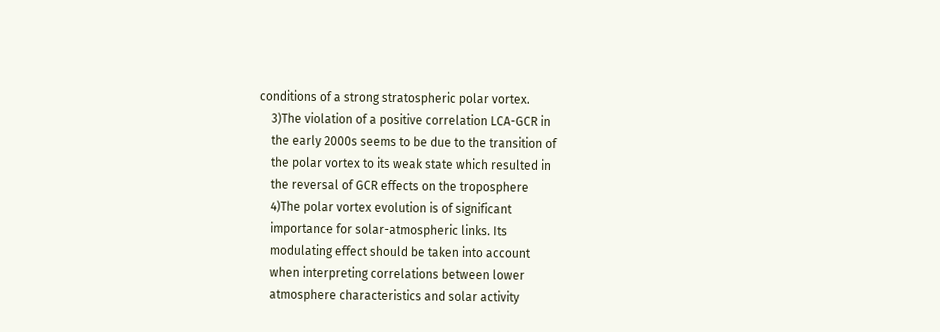conditions of a strong stratospheric polar vortex.
    3)The violation of a positive correlation LCA-GCR in
    the early 2000s seems to be due to the transition of
    the polar vortex to its weak state which resulted in
    the reversal of GCR effects on the troposphere
    4)The polar vortex evolution is of significant
    importance for solar-atmospheric links. Its
    modulating effect should be taken into account
    when interpreting correlations between lower
    atmosphere characteristics and solar activity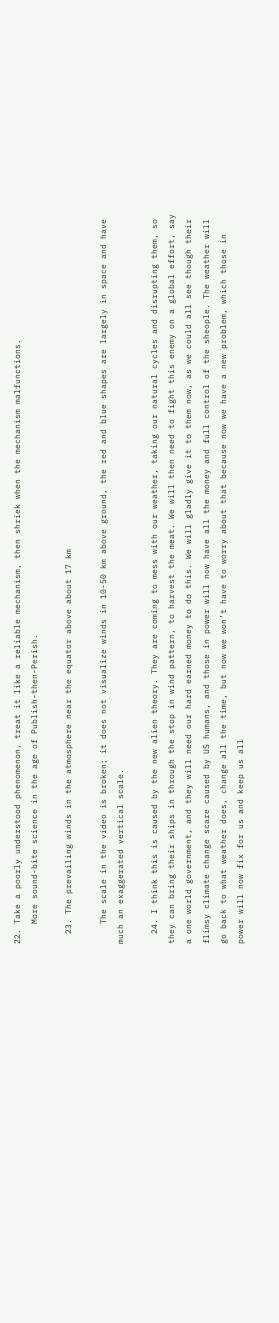22. Take a poorly understood phenomenon, treat it like a reliable mechanism, then shriek when the mechanism malfunctions.
    More sound-bite science in the age of Publish-then-Perish.

  23. The prevailing winds in the atmosphere near the equator above about 17 km

    The scale in the video is broken; it does not visualize winds in 10-50 km above ground, the red and blue shapes are largely in space and have much an exaggerated vertical scale.

  24. I think this is caused by the new alien theory. They are coming to mess with our weather, taking our natural cycles and disrupting them, so they can bring their ships in through the stop in wind pattern, to harvest the meat. We will then need to fight this enemy on a global effort, say a one world government, and they will need our hard earned money to do this. We will gladly give it to them now, as we could all see though their flimsy climate change scare caused by US humans, and those in power will now have all the money and full control of the sheople. The weather will go back to what weather does, change all the time, but now we won’t have to worry about that because now we have a new problem, which those in power will now fix for us and keep us all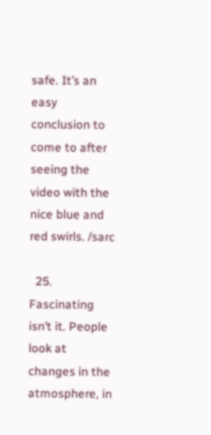safe. It’s an easy conclusion to come to after seeing the video with the nice blue and red swirls. /sarc

  25. Fascinating isn’t it. People look at changes in the atmosphere, in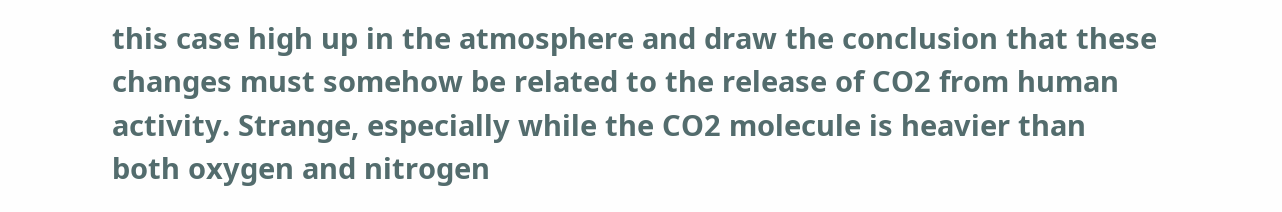this case high up in the atmosphere and draw the conclusion that these changes must somehow be related to the release of CO2 from human activity. Strange, especially while the CO2 molecule is heavier than both oxygen and nitrogen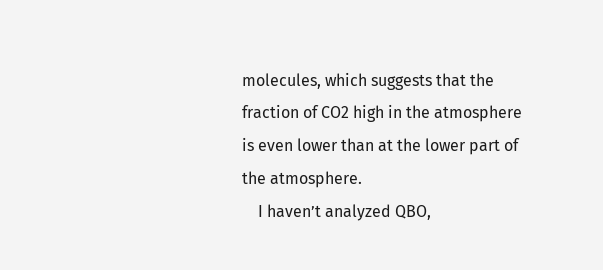molecules, which suggests that the fraction of CO2 high in the atmosphere is even lower than at the lower part of the atmosphere.
    I haven’t analyzed QBO,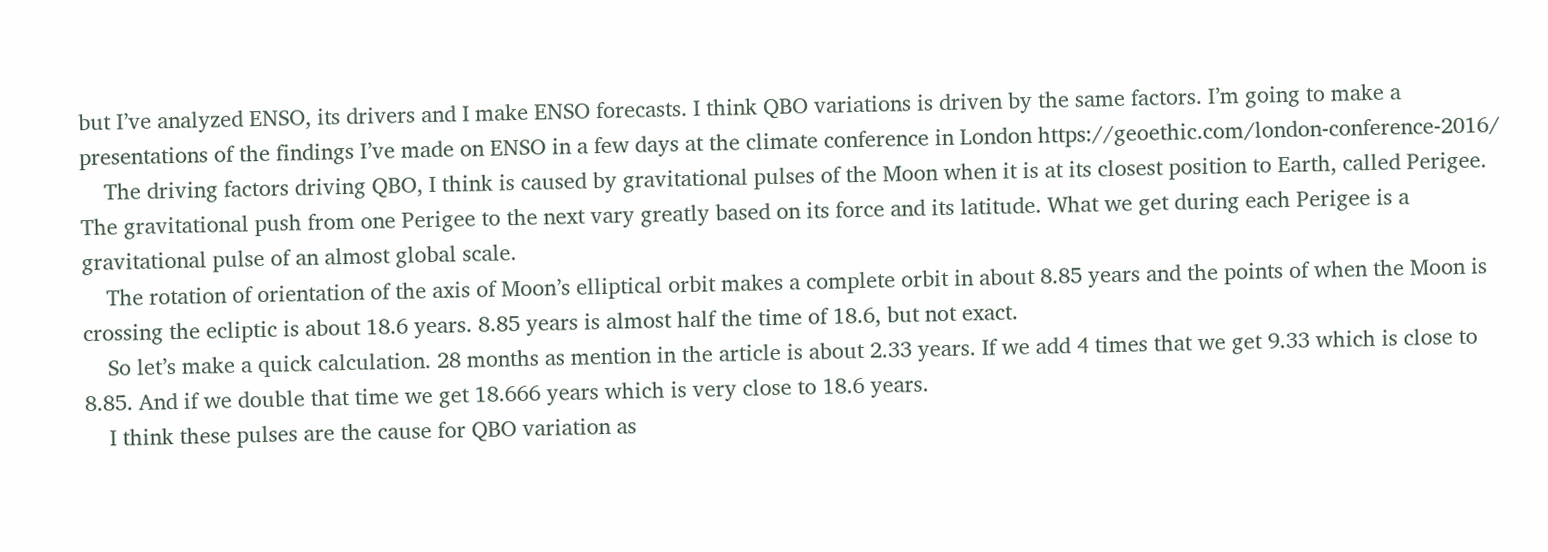but I’ve analyzed ENSO, its drivers and I make ENSO forecasts. I think QBO variations is driven by the same factors. I’m going to make a presentations of the findings I’ve made on ENSO in a few days at the climate conference in London https://geoethic.com/london-conference-2016/
    The driving factors driving QBO, I think is caused by gravitational pulses of the Moon when it is at its closest position to Earth, called Perigee. The gravitational push from one Perigee to the next vary greatly based on its force and its latitude. What we get during each Perigee is a gravitational pulse of an almost global scale.
    The rotation of orientation of the axis of Moon’s elliptical orbit makes a complete orbit in about 8.85 years and the points of when the Moon is crossing the ecliptic is about 18.6 years. 8.85 years is almost half the time of 18.6, but not exact.
    So let’s make a quick calculation. 28 months as mention in the article is about 2.33 years. If we add 4 times that we get 9.33 which is close to 8.85. And if we double that time we get 18.666 years which is very close to 18.6 years.
    I think these pulses are the cause for QBO variation as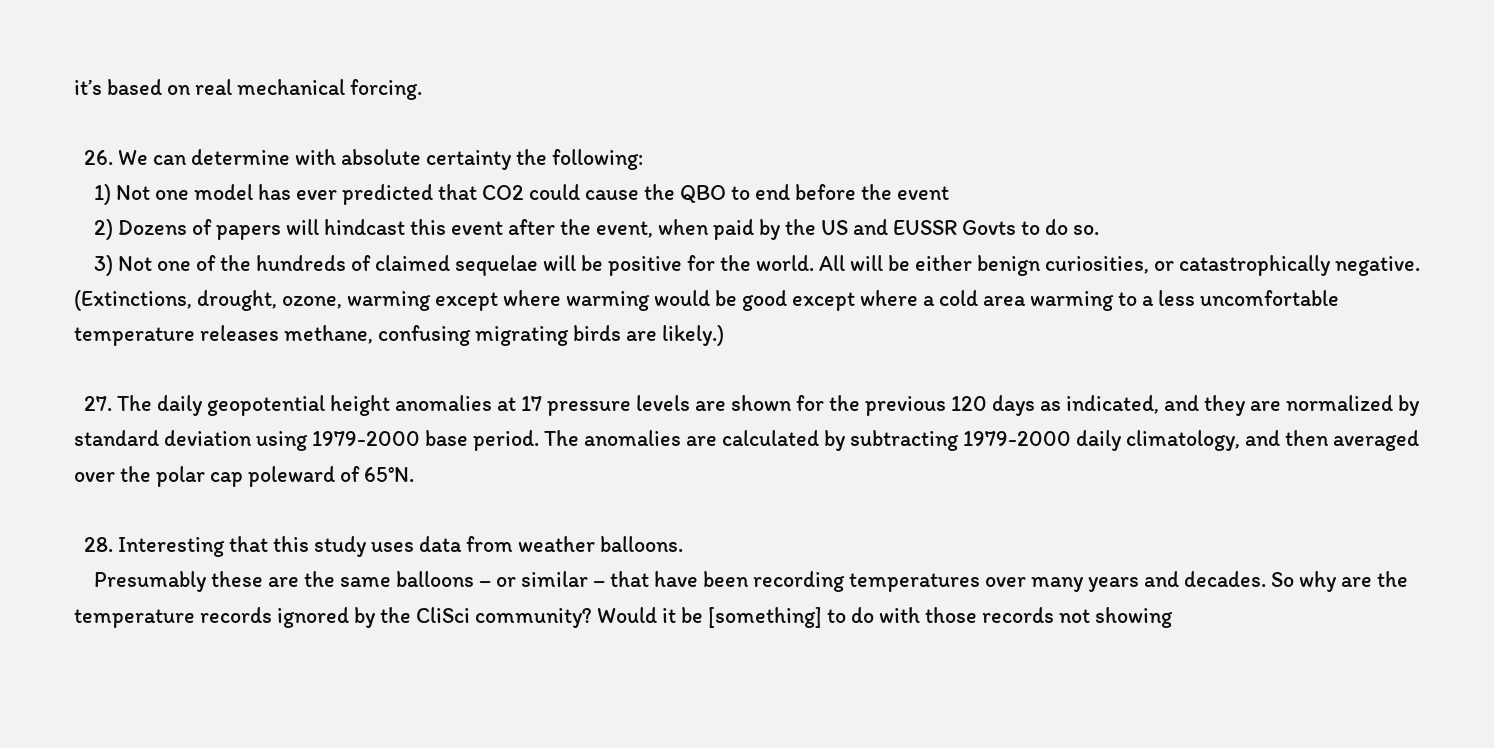it’s based on real mechanical forcing.

  26. We can determine with absolute certainty the following:
    1) Not one model has ever predicted that CO2 could cause the QBO to end before the event
    2) Dozens of papers will hindcast this event after the event, when paid by the US and EUSSR Govts to do so.
    3) Not one of the hundreds of claimed sequelae will be positive for the world. All will be either benign curiosities, or catastrophically negative. (Extinctions, drought, ozone, warming except where warming would be good except where a cold area warming to a less uncomfortable temperature releases methane, confusing migrating birds are likely.)

  27. The daily geopotential height anomalies at 17 pressure levels are shown for the previous 120 days as indicated, and they are normalized by standard deviation using 1979-2000 base period. The anomalies are calculated by subtracting 1979-2000 daily climatology, and then averaged over the polar cap poleward of 65°N.

  28. Interesting that this study uses data from weather balloons.
    Presumably these are the same balloons – or similar – that have been recording temperatures over many years and decades. So why are the temperature records ignored by the CliSci community? Would it be [something] to do with those records not showing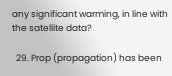any significant warming, in line with the satellite data?

  29. Prop (propagation) has been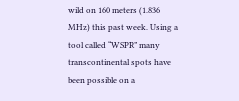wild on 160 meters (1.836 MHz) this past week. Using a tool called “WSPR” many transcontinental spots have been possible on a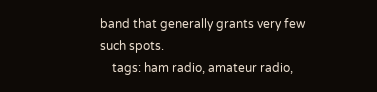band that generally grants very few such spots.
    tags: ham radio, amateur radio,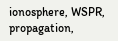ionosphere, WSPR, propagation,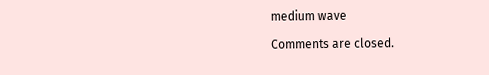medium wave

Comments are closed.